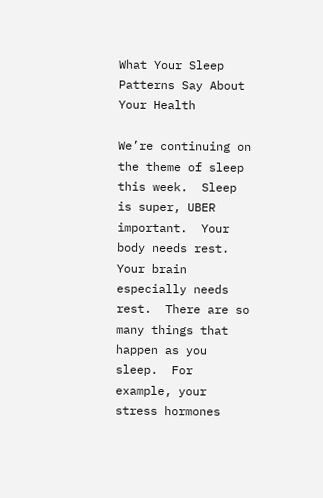What Your Sleep Patterns Say About Your Health

We’re continuing on the theme of sleep this week.  Sleep is super, UBER important.  Your body needs rest.  Your brain especially needs rest.  There are so many things that happen as you sleep.  For example, your stress hormones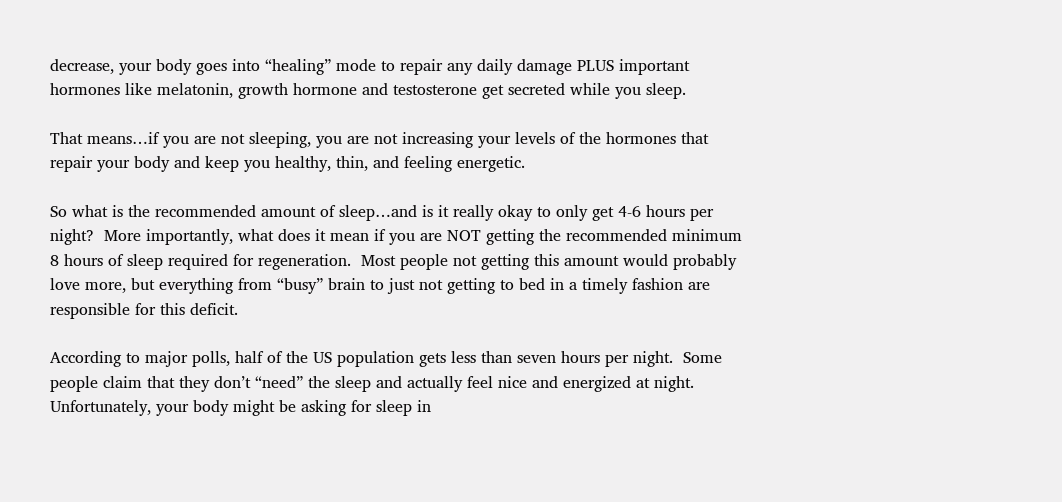decrease, your body goes into “healing” mode to repair any daily damage PLUS important hormones like melatonin, growth hormone and testosterone get secreted while you sleep.

That means…if you are not sleeping, you are not increasing your levels of the hormones that repair your body and keep you healthy, thin, and feeling energetic.

So what is the recommended amount of sleep…and is it really okay to only get 4-6 hours per night?  More importantly, what does it mean if you are NOT getting the recommended minimum 8 hours of sleep required for regeneration.  Most people not getting this amount would probably love more, but everything from “busy” brain to just not getting to bed in a timely fashion are responsible for this deficit.

According to major polls, half of the US population gets less than seven hours per night.  Some people claim that they don’t “need” the sleep and actually feel nice and energized at night.  Unfortunately, your body might be asking for sleep in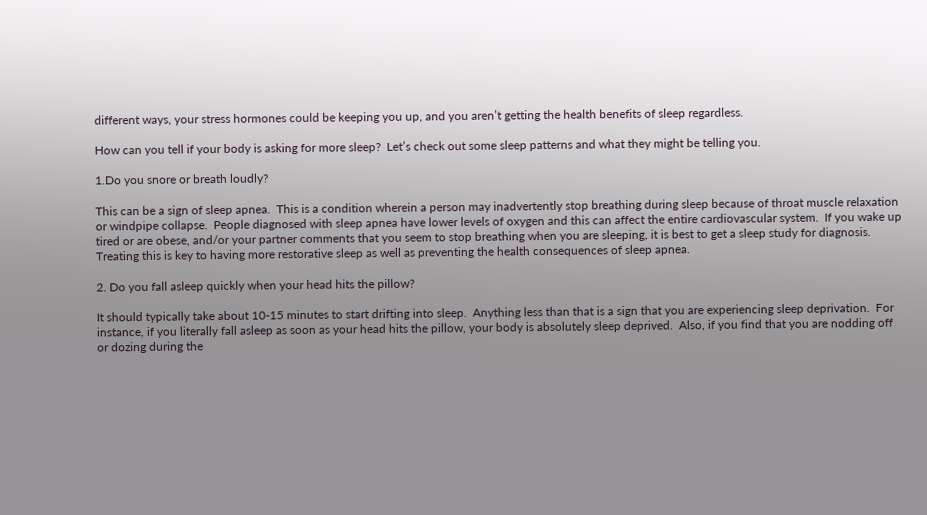different ways, your stress hormones could be keeping you up, and you aren’t getting the health benefits of sleep regardless.

How can you tell if your body is asking for more sleep?  Let’s check out some sleep patterns and what they might be telling you.

1.Do you snore or breath loudly?

This can be a sign of sleep apnea.  This is a condition wherein a person may inadvertently stop breathing during sleep because of throat muscle relaxation or windpipe collapse.  People diagnosed with sleep apnea have lower levels of oxygen and this can affect the entire cardiovascular system.  If you wake up tired or are obese, and/or your partner comments that you seem to stop breathing when you are sleeping, it is best to get a sleep study for diagnosis.  Treating this is key to having more restorative sleep as well as preventing the health consequences of sleep apnea.

2. Do you fall asleep quickly when your head hits the pillow?

It should typically take about 10-15 minutes to start drifting into sleep.  Anything less than that is a sign that you are experiencing sleep deprivation.  For instance, if you literally fall asleep as soon as your head hits the pillow, your body is absolutely sleep deprived.  Also, if you find that you are nodding off or dozing during the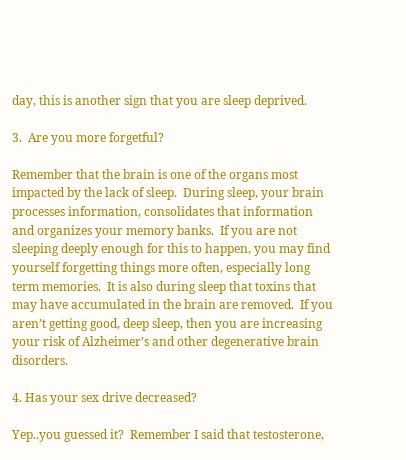day, this is another sign that you are sleep deprived.

3.  Are you more forgetful?

Remember that the brain is one of the organs most impacted by the lack of sleep.  During sleep, your brain processes information, consolidates that information and organizes your memory banks.  If you are not sleeping deeply enough for this to happen, you may find yourself forgetting things more often, especially long term memories.  It is also during sleep that toxins that may have accumulated in the brain are removed.  If you aren’t getting good, deep sleep, then you are increasing your risk of Alzheimer’s and other degenerative brain disorders.

4. Has your sex drive decreased?

Yep..you guessed it?  Remember I said that testosterone,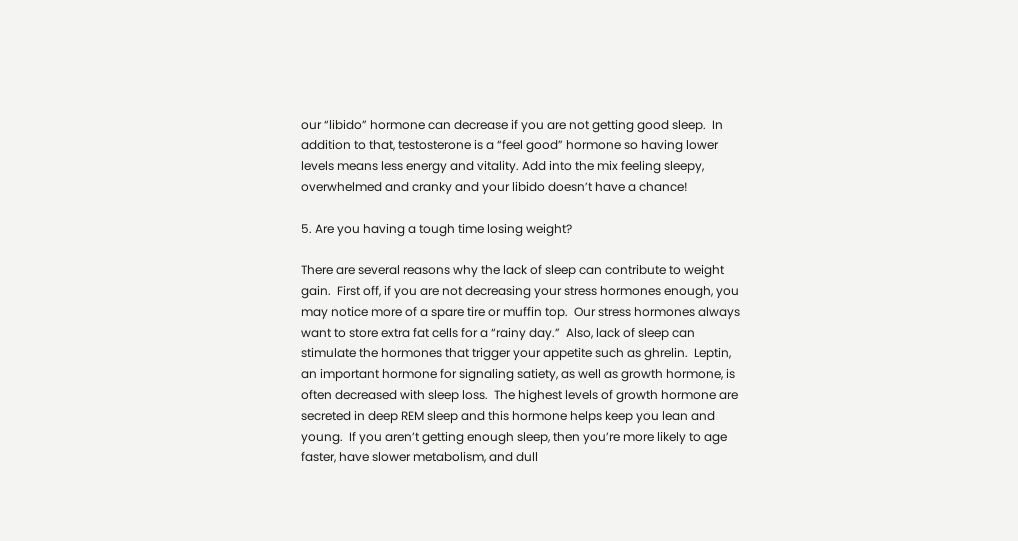our “libido” hormone can decrease if you are not getting good sleep.  In addition to that, testosterone is a “feel good” hormone so having lower levels means less energy and vitality. Add into the mix feeling sleepy, overwhelmed and cranky and your libido doesn’t have a chance!

5. Are you having a tough time losing weight?

There are several reasons why the lack of sleep can contribute to weight gain.  First off, if you are not decreasing your stress hormones enough, you may notice more of a spare tire or muffin top.  Our stress hormones always want to store extra fat cells for a “rainy day.”  Also, lack of sleep can stimulate the hormones that trigger your appetite such as ghrelin.  Leptin, an important hormone for signaling satiety, as well as growth hormone, is often decreased with sleep loss.  The highest levels of growth hormone are secreted in deep REM sleep and this hormone helps keep you lean and young.  If you aren’t getting enough sleep, then you’re more likely to age faster, have slower metabolism, and dull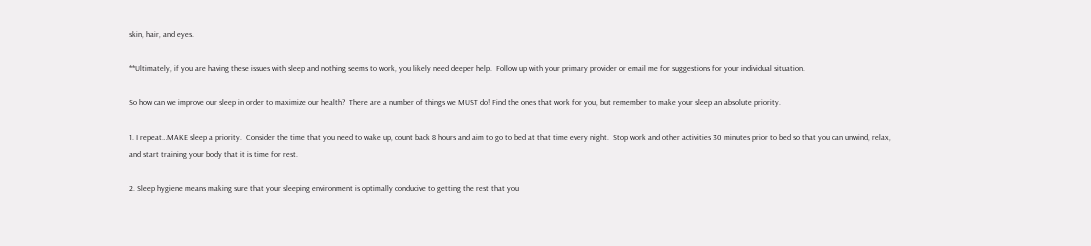skin, hair, and eyes.

**Ultimately, if you are having these issues with sleep and nothing seems to work, you likely need deeper help.  Follow up with your primary provider or email me for suggestions for your individual situation.

So how can we improve our sleep in order to maximize our health?  There are a number of things we MUST do! Find the ones that work for you, but remember to make your sleep an absolute priority.

1. I repeat…MAKE sleep a priority.  Consider the time that you need to wake up, count back 8 hours and aim to go to bed at that time every night.  Stop work and other activities 30 minutes prior to bed so that you can unwind, relax, and start training your body that it is time for rest.

2. Sleep hygiene means making sure that your sleeping environment is optimally conducive to getting the rest that you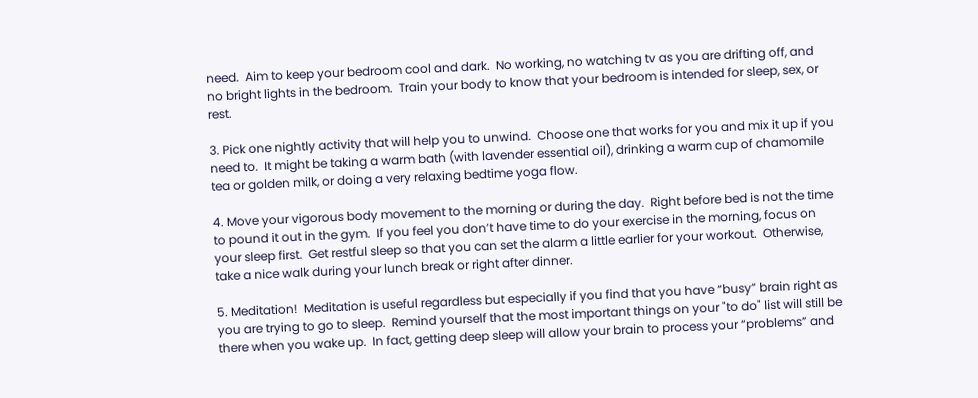need.  Aim to keep your bedroom cool and dark.  No working, no watching tv as you are drifting off, and no bright lights in the bedroom.  Train your body to know that your bedroom is intended for sleep, sex, or rest.

3. Pick one nightly activity that will help you to unwind.  Choose one that works for you and mix it up if you need to.  It might be taking a warm bath (with lavender essential oil), drinking a warm cup of chamomile tea or golden milk, or doing a very relaxing bedtime yoga flow.

4. Move your vigorous body movement to the morning or during the day.  Right before bed is not the time to pound it out in the gym.  If you feel you don’t have time to do your exercise in the morning, focus on your sleep first.  Get restful sleep so that you can set the alarm a little earlier for your workout.  Otherwise, take a nice walk during your lunch break or right after dinner.

5. Meditation!  Meditation is useful regardless but especially if you find that you have “busy” brain right as you are trying to go to sleep.  Remind yourself that the most important things on your "to do" list will still be there when you wake up.  In fact, getting deep sleep will allow your brain to process your “problems” and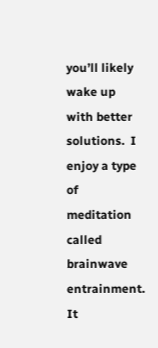you’ll likely wake up with better solutions.  I enjoy a type of meditation called brainwave entrainment.  It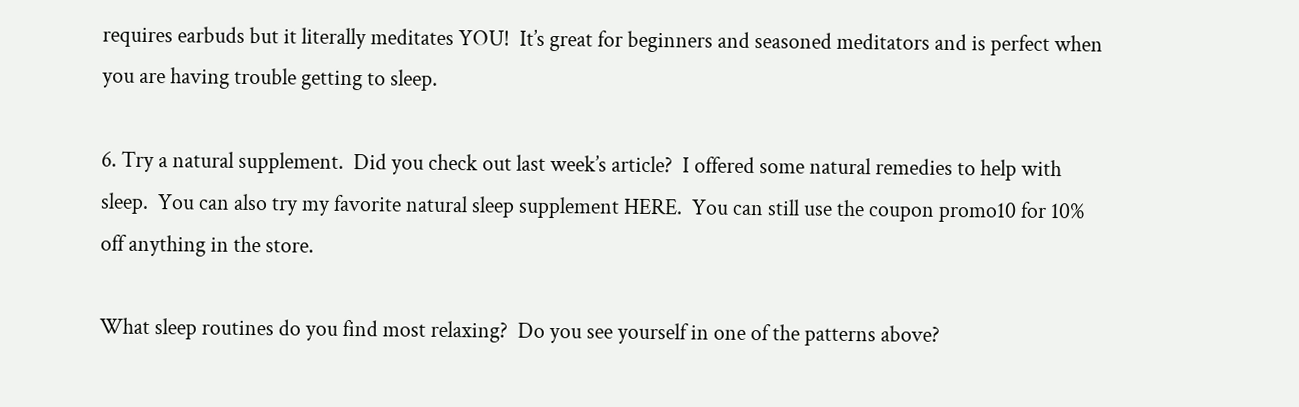requires earbuds but it literally meditates YOU!  It’s great for beginners and seasoned meditators and is perfect when you are having trouble getting to sleep.

6. Try a natural supplement.  Did you check out last week’s article?  I offered some natural remedies to help with sleep.  You can also try my favorite natural sleep supplement HERE.  You can still use the coupon promo10 for 10% off anything in the store.

What sleep routines do you find most relaxing?  Do you see yourself in one of the patterns above?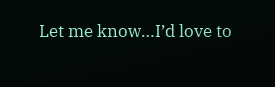Let me know…I’d love to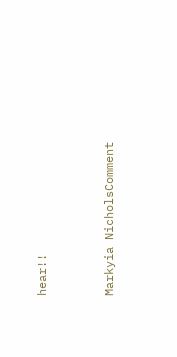hear!!



Markyia NicholsComment